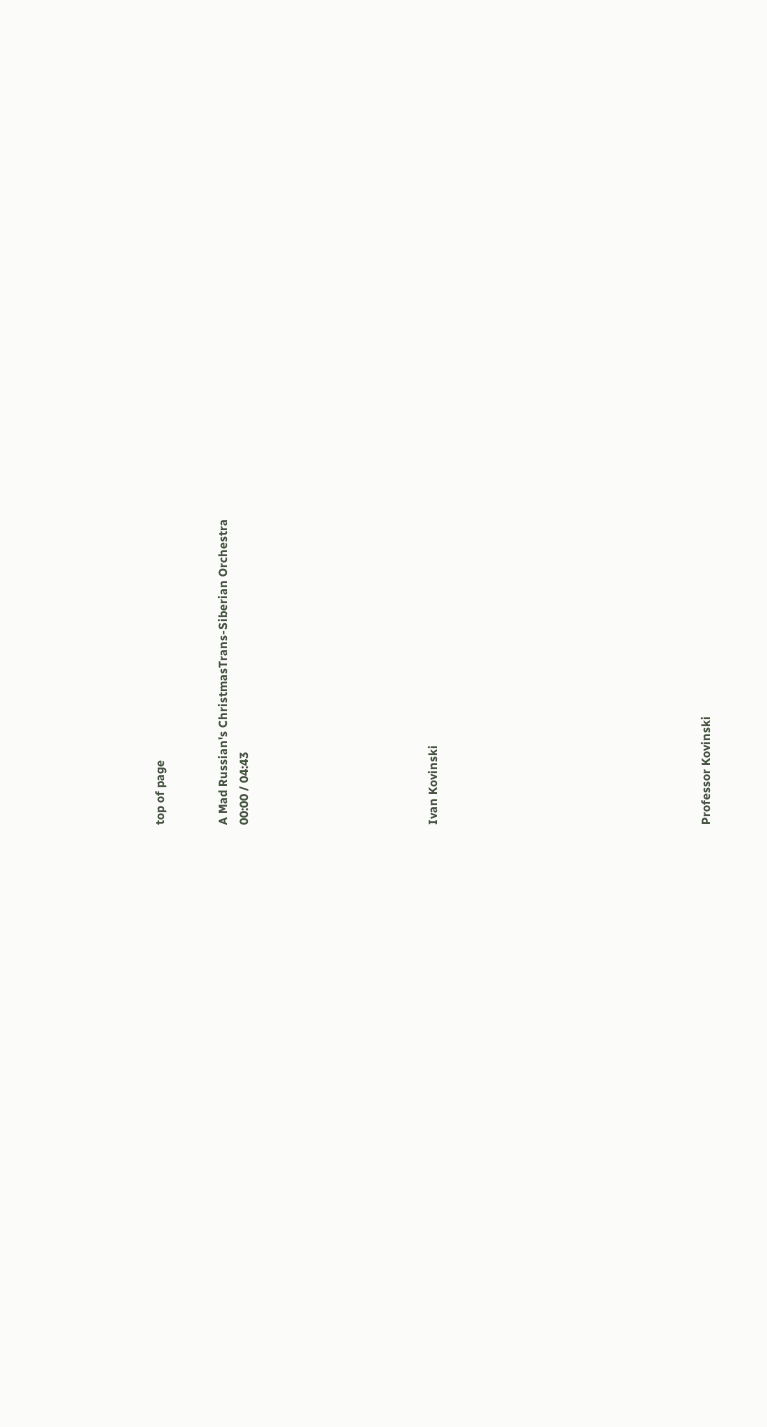top of page


A Mad Russian's ChristmasTrans-Siberian Orchestra
00:00 / 04:43








Ivan Kovinski












Professor Kovinski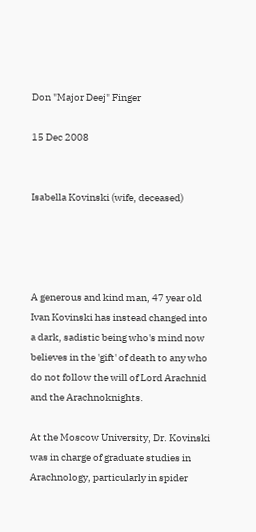Don "Major Deej" Finger

15 Dec 2008


Isabella Kovinski (wife, deceased)




A generous and kind man, 47 year old Ivan Kovinski has instead changed into a dark, sadistic being who's mind now believes in the 'gift' of death to any who do not follow the will of Lord Arachnid and the Arachnoknights.

At the Moscow University, Dr. Kovinski was in charge of graduate studies in Arachnology, particularly in spider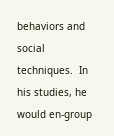behaviors and social techniques.  In his studies, he would en-group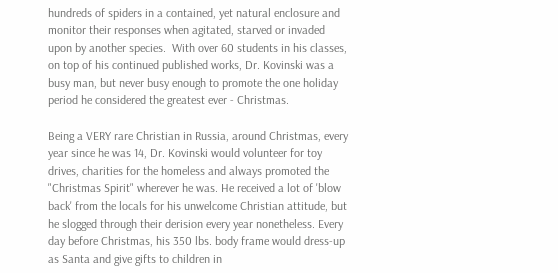hundreds of spiders in a contained, yet natural enclosure and monitor their responses when agitated, starved or invaded upon by another species.  With over 60 students in his classes, on top of his continued published works, Dr. Kovinski was a busy man, but never busy enough to promote the one holiday period he considered the greatest ever - Christmas.

Being a VERY rare Christian in Russia, around Christmas, every year since he was 14, Dr. Kovinski would volunteer for toy drives, charities for the homeless and always promoted the "Christmas Spirit" wherever he was. He received a lot of 'blow back' from the locals for his unwelcome Christian attitude, but he slogged through their derision every year nonetheless. Every day before Christmas, his 350 lbs. body frame would dress-up as Santa and give gifts to children in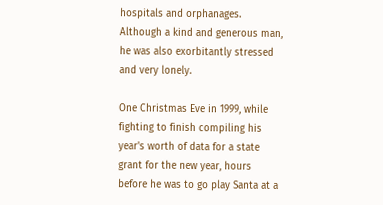hospitals and orphanages.  Although a kind and generous man, he was also exorbitantly stressed and very lonely.

One Christmas Eve in 1999, while fighting to finish compiling his year's worth of data for a state grant for the new year, hours before he was to go play Santa at a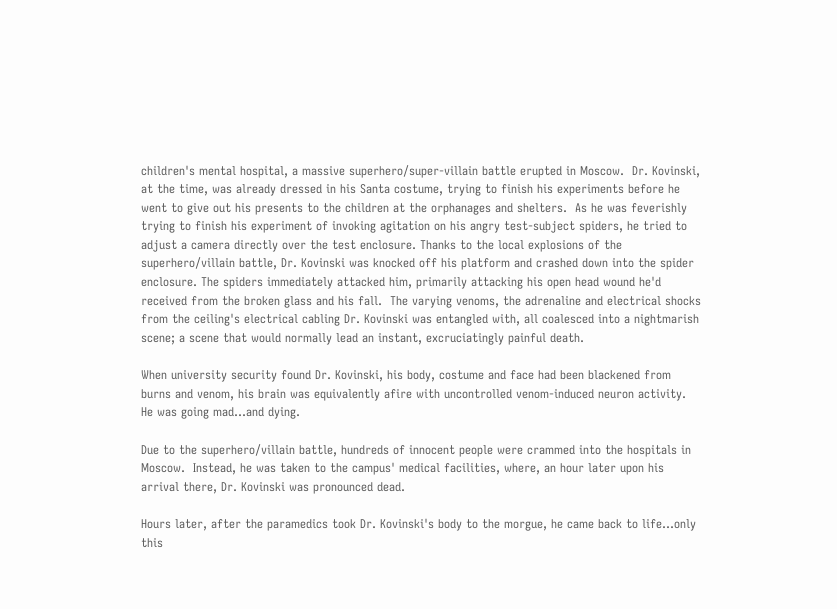children's mental hospital, a massive superhero/super-villain battle erupted in Moscow.  Dr. Kovinski, at the time, was already dressed in his Santa costume, trying to finish his experiments before he went to give out his presents to the children at the orphanages and shelters.  As he was feverishly trying to finish his experiment of invoking agitation on his angry test-subject spiders, he tried to adjust a camera directly over the test enclosure. Thanks to the local explosions of the superhero/villain battle, Dr. Kovinski was knocked off his platform and crashed down into the spider enclosure. The spiders immediately attacked him, primarily attacking his open head wound he'd received from the broken glass and his fall.  The varying venoms, the adrenaline and electrical shocks from the ceiling's electrical cabling Dr. Kovinski was entangled with, all coalesced into a nightmarish scene; a scene that would normally lead an instant, excruciatingly painful death.

When university security found Dr. Kovinski, his body, costume and face had been blackened from burns and venom, his brain was equivalently afire with uncontrolled venom-induced neuron activity.  He was going mad...and dying.

Due to the superhero/villain battle, hundreds of innocent people were crammed into the hospitals in Moscow.  Instead, he was taken to the campus' medical facilities, where, an hour later upon his arrival there, Dr. Kovinski was pronounced dead.

Hours later, after the paramedics took Dr. Kovinski's body to the morgue, he came back to life...only this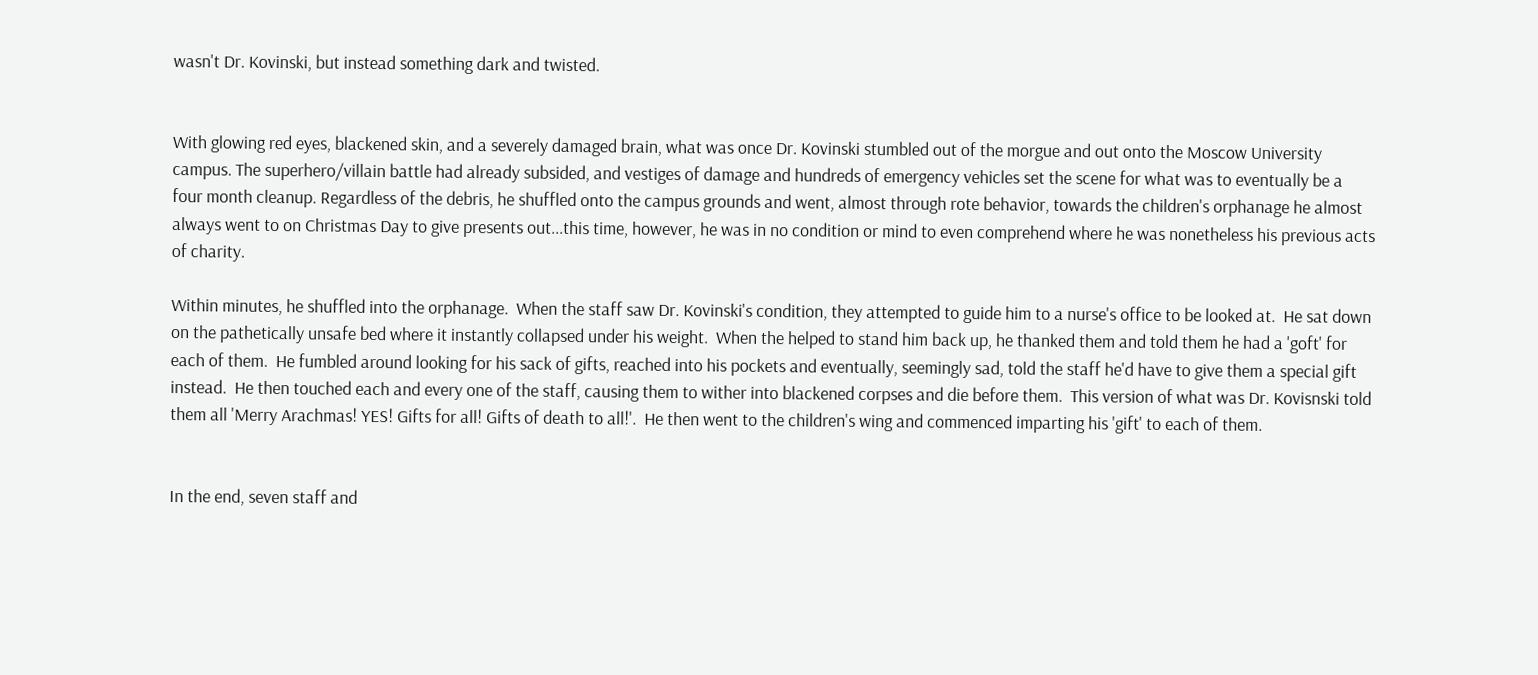wasn't Dr. Kovinski, but instead something dark and twisted.


With glowing red eyes, blackened skin, and a severely damaged brain, what was once Dr. Kovinski stumbled out of the morgue and out onto the Moscow University campus. The superhero/villain battle had already subsided, and vestiges of damage and hundreds of emergency vehicles set the scene for what was to eventually be a four month cleanup. Regardless of the debris, he shuffled onto the campus grounds and went, almost through rote behavior, towards the children's orphanage he almost always went to on Christmas Day to give presents out...this time, however, he was in no condition or mind to even comprehend where he was nonetheless his previous acts of charity.

Within minutes, he shuffled into the orphanage.  When the staff saw Dr. Kovinski's condition, they attempted to guide him to a nurse's office to be looked at.  He sat down on the pathetically unsafe bed where it instantly collapsed under his weight.  When the helped to stand him back up, he thanked them and told them he had a 'goft' for each of them.  He fumbled around looking for his sack of gifts, reached into his pockets and eventually, seemingly sad, told the staff he'd have to give them a special gift instead.  He then touched each and every one of the staff, causing them to wither into blackened corpses and die before them.  This version of what was Dr. Kovisnski told them all 'Merry Arachmas! YES! Gifts for all! Gifts of death to all!'.  He then went to the children's wing and commenced imparting his 'gift' to each of them.


In the end, seven staff and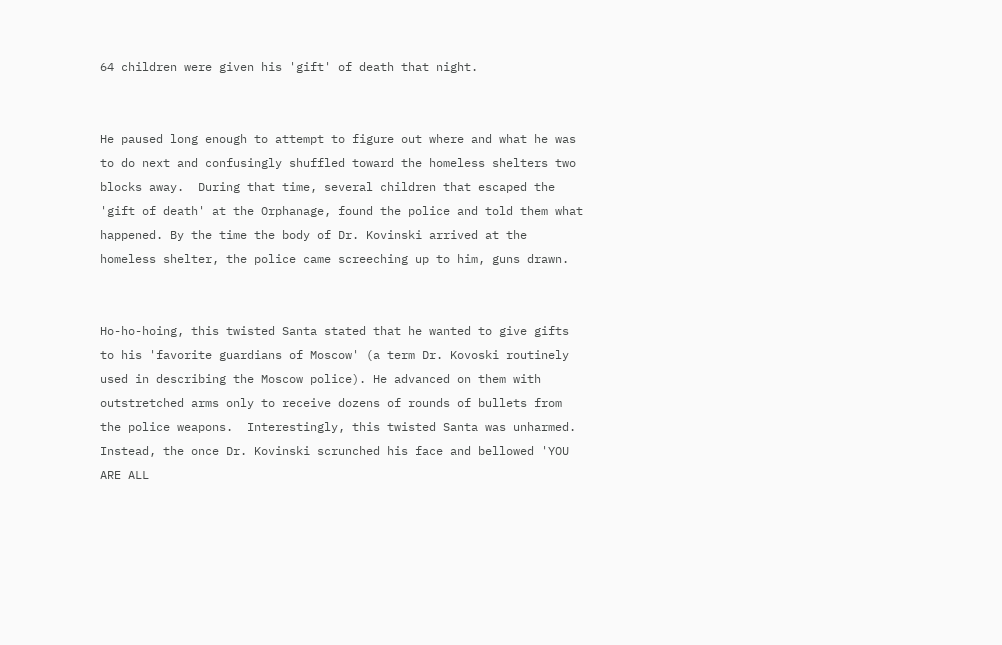64 children were given his 'gift' of death that night.


He paused long enough to attempt to figure out where and what he was to do next and confusingly shuffled toward the homeless shelters two blocks away.  During that time, several children that escaped the 'gift of death' at the Orphanage, found the police and told them what happened. By the time the body of Dr. Kovinski arrived at the homeless shelter, the police came screeching up to him, guns drawn.


Ho-ho-hoing, this twisted Santa stated that he wanted to give gifts to his 'favorite guardians of Moscow' (a term Dr. Kovoski routinely used in describing the Moscow police). He advanced on them with outstretched arms only to receive dozens of rounds of bullets from the police weapons.  Interestingly, this twisted Santa was unharmed.  Instead, the once Dr. Kovinski scrunched his face and bellowed 'YOU ARE ALL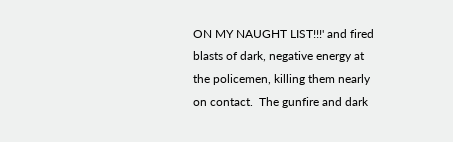ON MY NAUGHT LIST!!!' and fired blasts of dark, negative energy at the policemen, killing them nearly on contact.  The gunfire and dark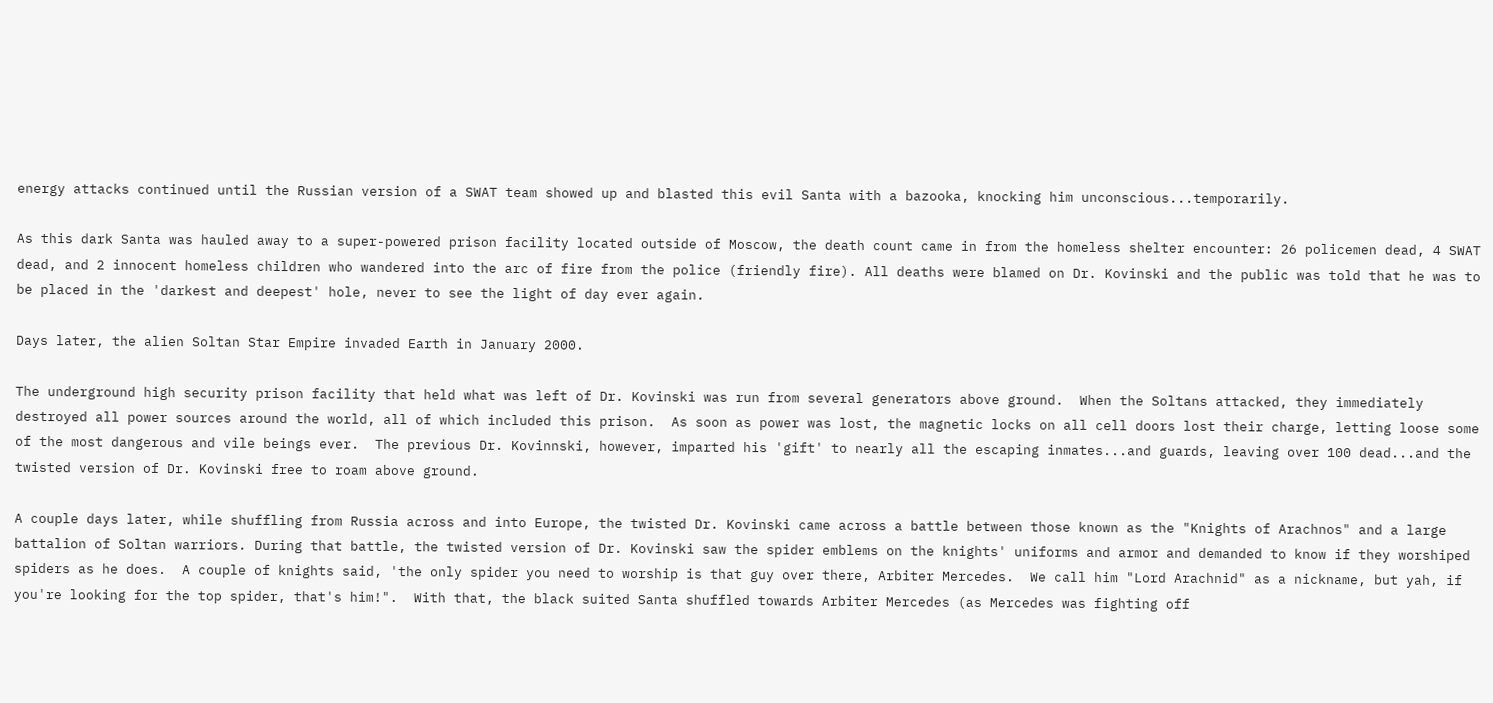energy attacks continued until the Russian version of a SWAT team showed up and blasted this evil Santa with a bazooka, knocking him unconscious...temporarily.

As this dark Santa was hauled away to a super-powered prison facility located outside of Moscow, the death count came in from the homeless shelter encounter: 26 policemen dead, 4 SWAT dead, and 2 innocent homeless children who wandered into the arc of fire from the police (friendly fire). All deaths were blamed on Dr. Kovinski and the public was told that he was to be placed in the 'darkest and deepest' hole, never to see the light of day ever again.

Days later, the alien Soltan Star Empire invaded Earth in January 2000.

The underground high security prison facility that held what was left of Dr. Kovinski was run from several generators above ground.  When the Soltans attacked, they immediately destroyed all power sources around the world, all of which included this prison.  As soon as power was lost, the magnetic locks on all cell doors lost their charge, letting loose some of the most dangerous and vile beings ever.  The previous Dr. Kovinnski, however, imparted his 'gift' to nearly all the escaping inmates...and guards, leaving over 100 dead...and the twisted version of Dr. Kovinski free to roam above ground.

A couple days later, while shuffling from Russia across and into Europe, the twisted Dr. Kovinski came across a battle between those known as the "Knights of Arachnos" and a large battalion of Soltan warriors. During that battle, the twisted version of Dr. Kovinski saw the spider emblems on the knights' uniforms and armor and demanded to know if they worshiped spiders as he does.  A couple of knights said, 'the only spider you need to worship is that guy over there, Arbiter Mercedes.  We call him "Lord Arachnid" as a nickname, but yah, if you're looking for the top spider, that's him!".  With that, the black suited Santa shuffled towards Arbiter Mercedes (as Mercedes was fighting off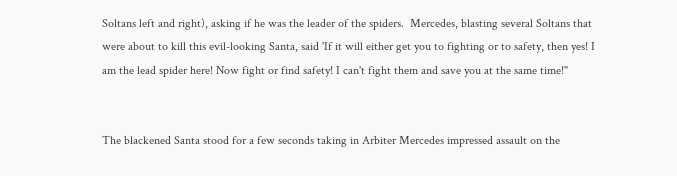Soltans left and right), asking if he was the leader of the spiders.  Mercedes, blasting several Soltans that were about to kill this evil-looking Santa, said 'If it will either get you to fighting or to safety, then yes! I am the lead spider here! Now fight or find safety! I can't fight them and save you at the same time!"


The blackened Santa stood for a few seconds taking in Arbiter Mercedes impressed assault on the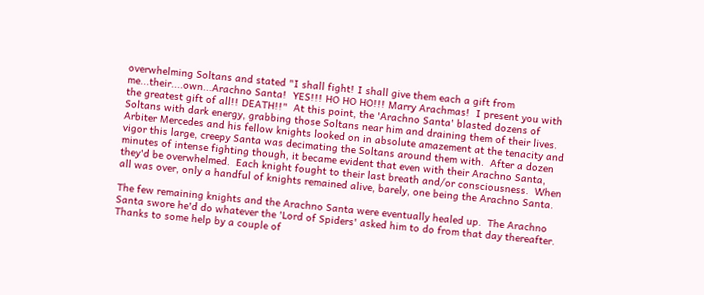overwhelming Soltans and stated "I shall fight! I shall give them each a gift from me...their....own...Arachno Santa!  YES!!! HO HO HO!!! Marry Arachmas!  I present you with the greatest gift of all!! DEATH!!"  At this point, the 'Arachno Santa' blasted dozens of Soltans with dark energy, grabbing those Soltans near him and draining them of their lives.  Arbiter Mercedes and his fellow knights looked on in absolute amazement at the tenacity and vigor this large, creepy Santa was decimating the Soltans around them with.  After a dozen minutes of intense fighting though, it became evident that even with their Arachno Santa, they'd be overwhelmed.  Each knight fought to their last breath and/or consciousness.  When all was over, only a handful of knights remained alive, barely, one being the Arachno Santa.

The few remaining knights and the Arachno Santa were eventually healed up.  The Arachno Santa swore he'd do whatever the 'Lord of Spiders' asked him to do from that day thereafter.  Thanks to some help by a couple of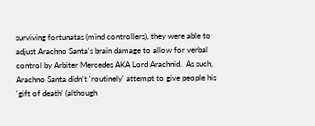surviving fortunatas (mind controllers), they were able to adjust Arachno Santa's brain damage to allow for verbal control by Arbiter Mercedes AKA Lord Arachnid.  As such, Arachno Santa didn't 'routinely' attempt to give people his 'gift of death' (although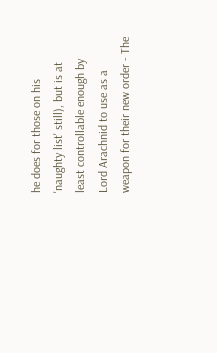he does for those on his 'naughty list' still), but is at least controllable enough by Lord Arachnid to use as a weapon for their new order - The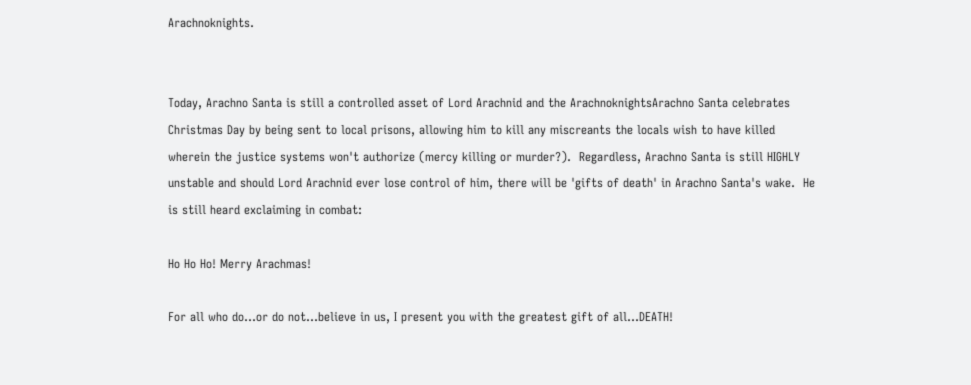Arachnoknights.


Today, Arachno Santa is still a controlled asset of Lord Arachnid and the ArachnoknightsArachno Santa celebrates Christmas Day by being sent to local prisons, allowing him to kill any miscreants the locals wish to have killed wherein the justice systems won't authorize (mercy killing or murder?).  Regardless, Arachno Santa is still HIGHLY unstable and should Lord Arachnid ever lose control of him, there will be 'gifts of death' in Arachno Santa's wake.  He is still heard exclaiming in combat:

Ho Ho Ho! Merry Arachmas!

For all who do...or do not...believe in us, I present you with the greatest gift of all...DEATH!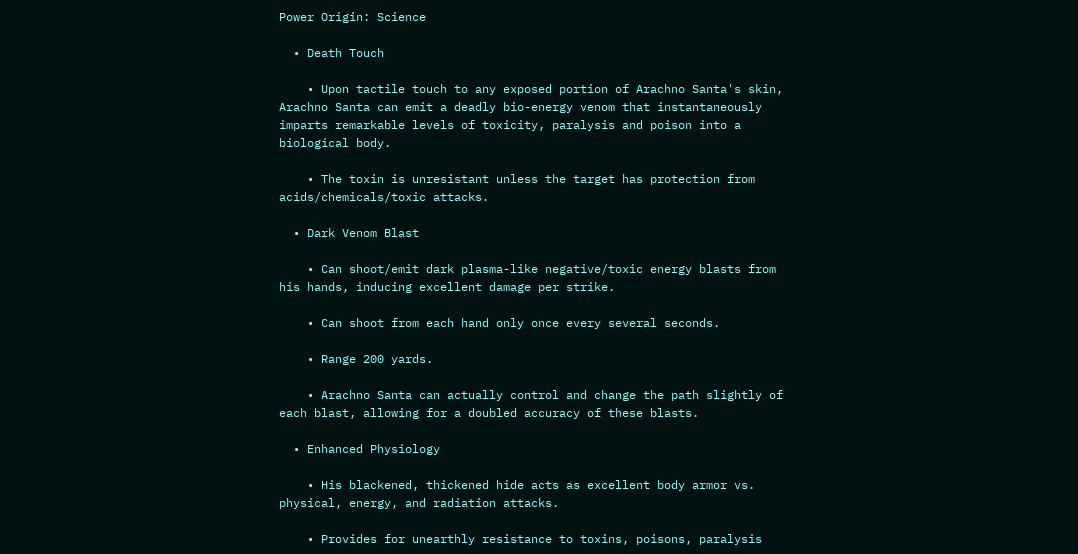Power Origin: Science

  • Death Touch

    • Upon tactile touch to any exposed portion of Arachno Santa's skin, Arachno Santa can emit a deadly bio-energy venom that instantaneously imparts remarkable levels of toxicity, paralysis and poison into a biological body.

    • The toxin is unresistant unless the target has protection from acids/chemicals/toxic attacks.

  • Dark Venom Blast

    • Can shoot/emit dark plasma-like negative/toxic energy blasts from his hands, inducing excellent damage per strike.

    • Can shoot from each hand only once every several seconds.

    • Range 200 yards.

    • Arachno Santa can actually control and change the path slightly of each blast, allowing for a doubled accuracy of these blasts.

  • Enhanced Physiology

    • His blackened, thickened hide acts as excellent body armor vs. physical, energy, and radiation attacks.

    • Provides for unearthly resistance to toxins, poisons, paralysis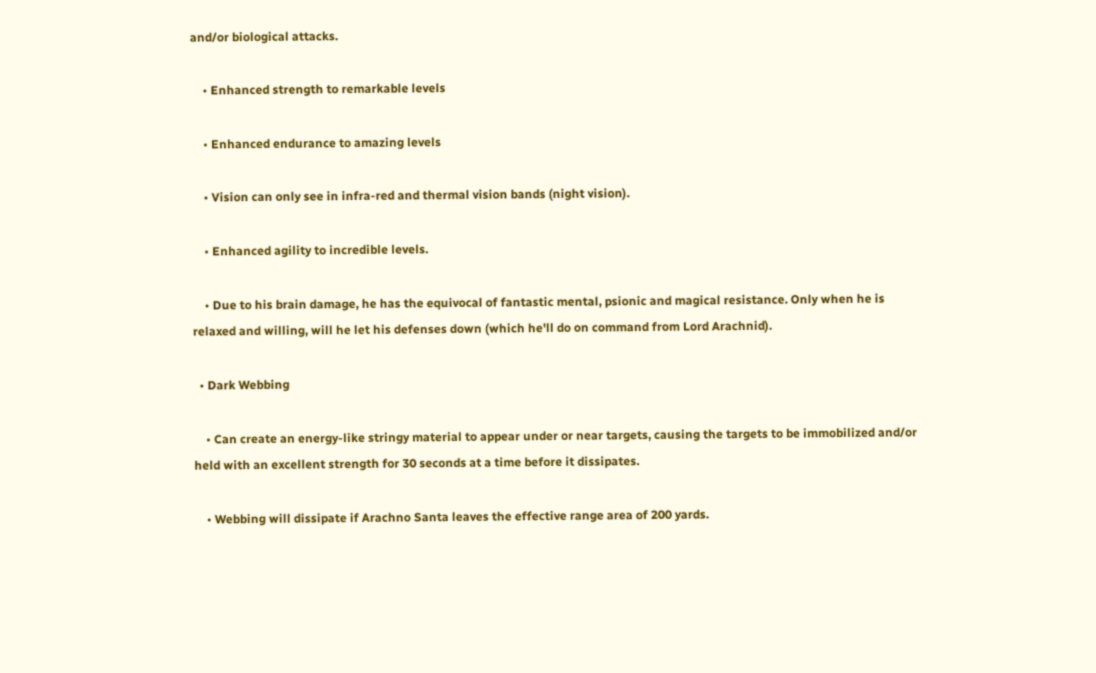and/or biological attacks.

    • Enhanced strength to remarkable levels

    • Enhanced endurance to amazing levels

    • Vision can only see in infra-red and thermal vision bands (night vision).

    • Enhanced agility to incredible levels.

    • Due to his brain damage, he has the equivocal of fantastic mental, psionic and magical resistance. Only when he is relaxed and willing, will he let his defenses down (which he'll do on command from Lord Arachnid).

  • Dark Webbing

    • Can create an energy-like stringy material to appear under or near targets, causing the targets to be immobilized and/or held with an excellent strength for 30 seconds at a time before it dissipates.

    • Webbing will dissipate if Arachno Santa leaves the effective range area of 200 yards.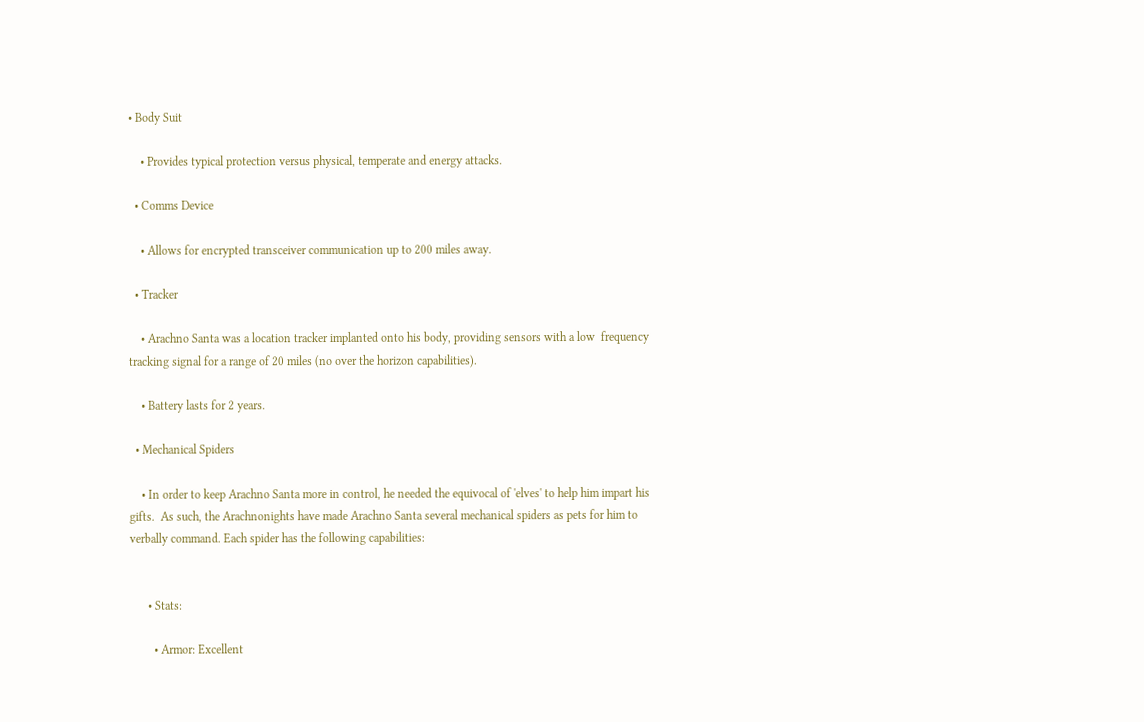• Body Suit

    • Provides typical protection versus physical, temperate and energy attacks.

  • Comms Device

    • Allows for encrypted transceiver communication up to 200 miles away.

  • Tracker

    • Arachno Santa was a location tracker implanted onto his body, providing sensors with a low  frequency tracking signal for a range of 20 miles (no over the horizon capabilities).

    • Battery lasts for 2 years.

  • Mechanical Spiders

    • In order to keep Arachno Santa more in control, he needed the equivocal of 'elves' to help him impart his gifts.  As such, the Arachnonights have made Arachno Santa several mechanical spiders as pets for him to verbally command. Each spider has the following capabilities:


      • Stats:

        • Armor: Excellent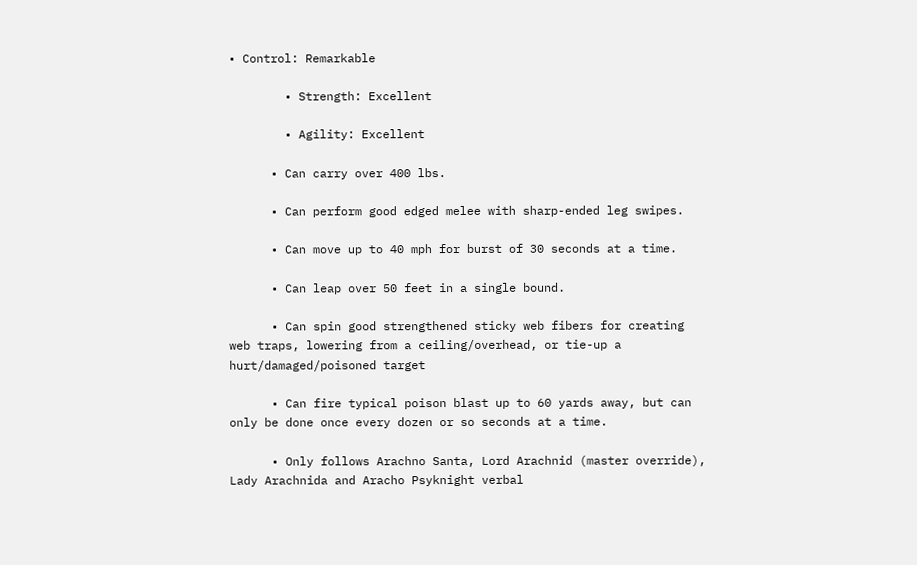• Control: Remarkable

        • Strength: Excellent

        • Agility: Excellent

      • Can carry over 400 lbs.

      • Can perform good edged melee with sharp-ended leg swipes.

      • Can move up to 40 mph for burst of 30 seconds at a time.

      • Can leap over 50 feet in a single bound.

      • Can spin good strengthened sticky web fibers for creating web traps, lowering from a ceiling/overhead, or tie-up a hurt/damaged/poisoned target

      • Can fire typical poison blast up to 60 yards away, but can only be done once every dozen or so seconds at a time.

      • Only follows Arachno Santa, Lord Arachnid (master override), Lady Arachnida and Aracho Psyknight verbal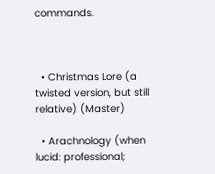commands.



  • Christmas Lore (a twisted version, but still relative) (Master)

  • Arachnology (when lucid: professional;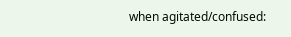when agitated/confused: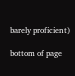barely proficient)

bottom of page